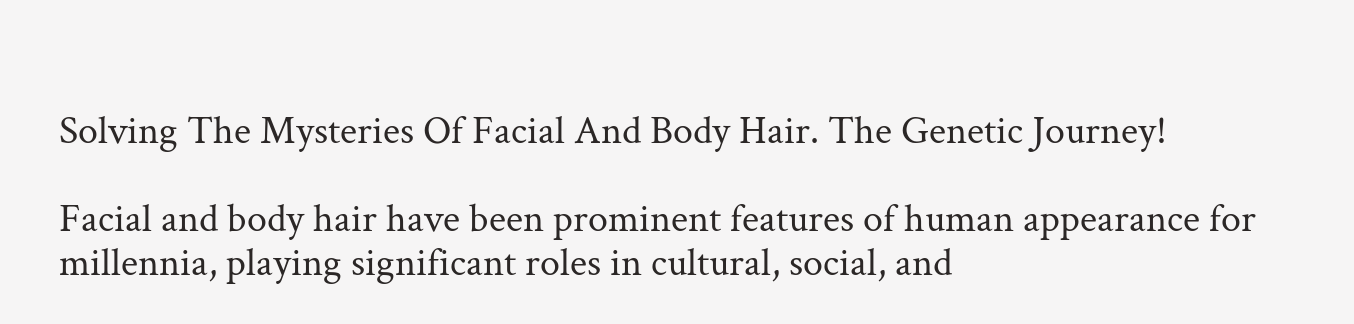Solving The Mysteries Of Facial And Body Hair. The Genetic Journey!

Facial and body hair have been prominent features of human appearance for millennia, playing significant roles in cultural, social, and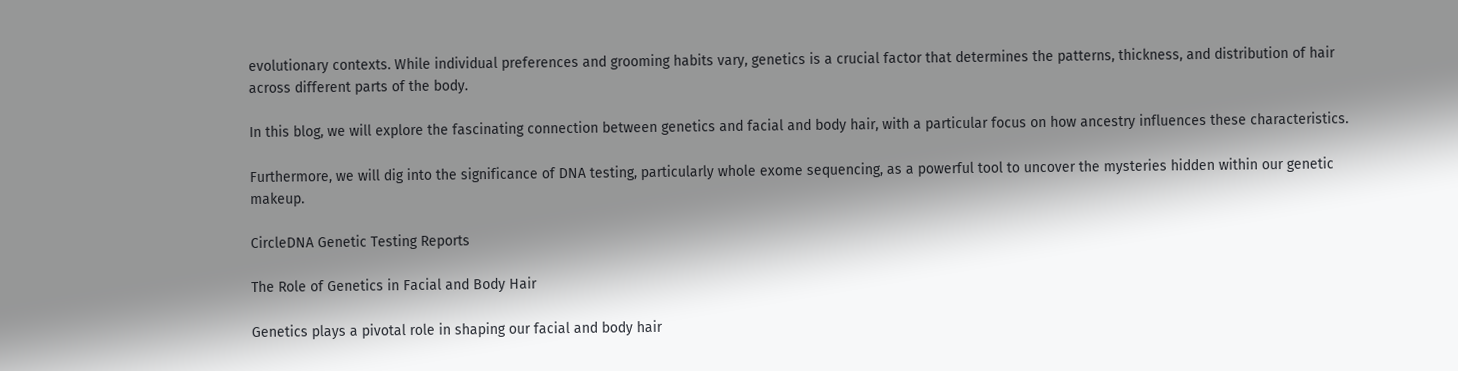evolutionary contexts. While individual preferences and grooming habits vary, genetics is a crucial factor that determines the patterns, thickness, and distribution of hair across different parts of the body.

In this blog, we will explore the fascinating connection between genetics and facial and body hair, with a particular focus on how ancestry influences these characteristics.

Furthermore, we will dig into the significance of DNA testing, particularly whole exome sequencing, as a powerful tool to uncover the mysteries hidden within our genetic makeup.

CircleDNA Genetic Testing Reports

The Role of Genetics in Facial and Body Hair

Genetics plays a pivotal role in shaping our facial and body hair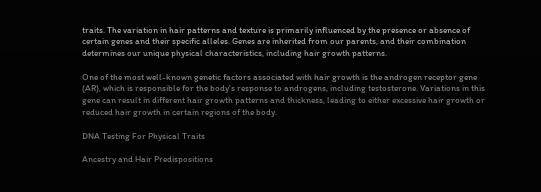traits. The variation in hair patterns and texture is primarily influenced by the presence or absence of certain genes and their specific alleles. Genes are inherited from our parents, and their combination determines our unique physical characteristics, including hair growth patterns.

One of the most well-known genetic factors associated with hair growth is the androgen receptor gene (AR), which is responsible for the body's response to androgens, including testosterone. Variations in this gene can result in different hair growth patterns and thickness, leading to either excessive hair growth or reduced hair growth in certain regions of the body.

DNA Testing For Physical Traits

Ancestry and Hair Predispositions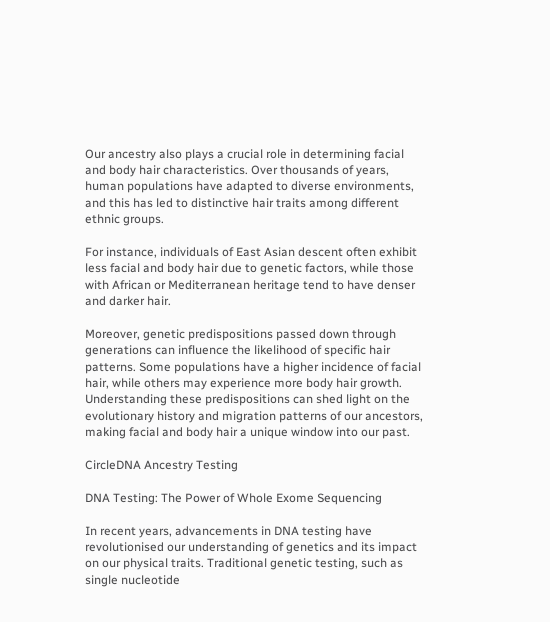Our ancestry also plays a crucial role in determining facial and body hair characteristics. Over thousands of years, human populations have adapted to diverse environments, and this has led to distinctive hair traits among different ethnic groups.

For instance, individuals of East Asian descent often exhibit less facial and body hair due to genetic factors, while those with African or Mediterranean heritage tend to have denser and darker hair.

Moreover, genetic predispositions passed down through generations can influence the likelihood of specific hair patterns. Some populations have a higher incidence of facial hair, while others may experience more body hair growth. Understanding these predispositions can shed light on the evolutionary history and migration patterns of our ancestors, making facial and body hair a unique window into our past.

CircleDNA Ancestry Testing

DNA Testing: The Power of Whole Exome Sequencing

In recent years, advancements in DNA testing have revolutionised our understanding of genetics and its impact on our physical traits. Traditional genetic testing, such as single nucleotide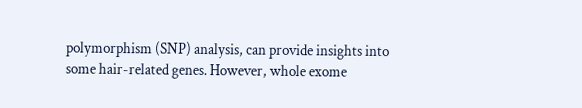polymorphism (SNP) analysis, can provide insights into some hair-related genes. However, whole exome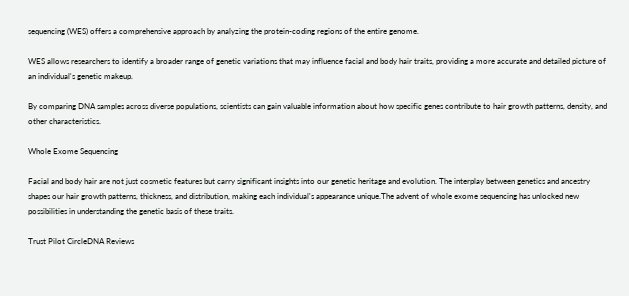sequencing (WES) offers a comprehensive approach by analyzing the protein-coding regions of the entire genome.

WES allows researchers to identify a broader range of genetic variations that may influence facial and body hair traits, providing a more accurate and detailed picture of an individual's genetic makeup.

By comparing DNA samples across diverse populations, scientists can gain valuable information about how specific genes contribute to hair growth patterns, density, and other characteristics.

Whole Exome Sequencing

Facial and body hair are not just cosmetic features but carry significant insights into our genetic heritage and evolution. The interplay between genetics and ancestry shapes our hair growth patterns, thickness, and distribution, making each individual's appearance unique.The advent of whole exome sequencing has unlocked new possibilities in understanding the genetic basis of these traits.

Trust Pilot CircleDNA Reviews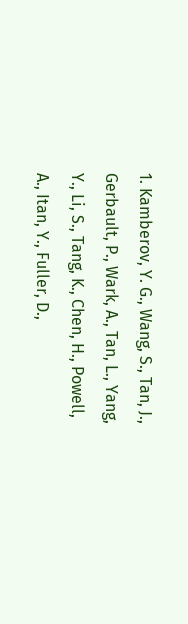1. Kamberov, Y. G., Wang, S., Tan, J., Gerbault, P., Wark, A., Tan, L., Yang, Y., Li, S., Tang, K., Chen, H., Powell, A., Itan, Y., Fuller, D.,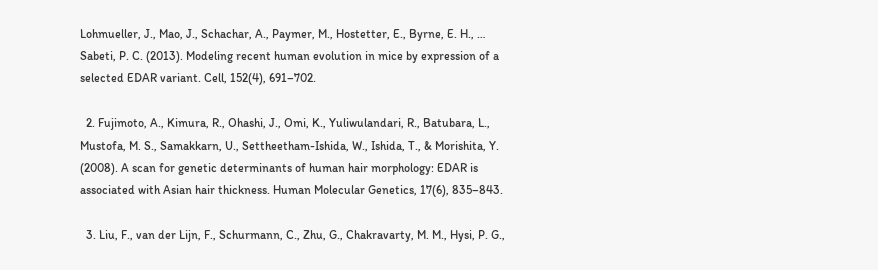Lohmueller, J., Mao, J., Schachar, A., Paymer, M., Hostetter, E., Byrne, E. H., … Sabeti, P. C. (2013). Modeling recent human evolution in mice by expression of a selected EDAR variant. Cell, 152(4), 691–702.

  2. Fujimoto, A., Kimura, R., Ohashi, J., Omi, K., Yuliwulandari, R., Batubara, L., Mustofa, M. S., Samakkarn, U., Settheetham-Ishida, W., Ishida, T., & Morishita, Y. (2008). A scan for genetic determinants of human hair morphology: EDAR is associated with Asian hair thickness. Human Molecular Genetics, 17(6), 835–843.

  3. Liu, F., van der Lijn, F., Schurmann, C., Zhu, G., Chakravarty, M. M., Hysi, P. G.,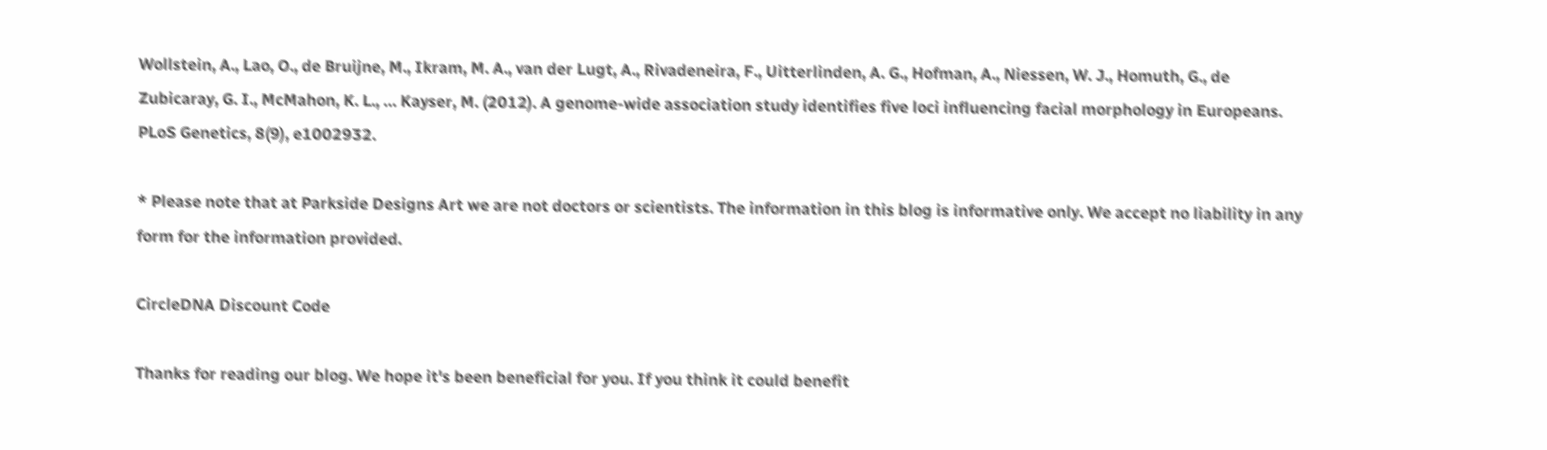Wollstein, A., Lao, O., de Bruijne, M., Ikram, M. A., van der Lugt, A., Rivadeneira, F., Uitterlinden, A. G., Hofman, A., Niessen, W. J., Homuth, G., de Zubicaray, G. I., McMahon, K. L., … Kayser, M. (2012). A genome-wide association study identifies five loci influencing facial morphology in Europeans. PLoS Genetics, 8(9), e1002932.

* Please note that at Parkside Designs Art we are not doctors or scientists. The information in this blog is informative only. We accept no liability in any form for the information provided.

CircleDNA Discount Code

Thanks for reading our blog. We hope it's been beneficial for you. If you think it could benefit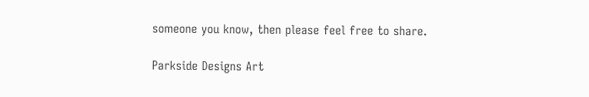someone you know, then please feel free to share.

Parkside Designs Art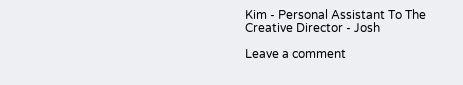Kim - Personal Assistant To The Creative Director - Josh

Leave a comment